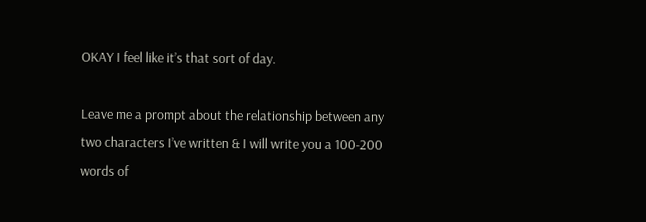OKAY I feel like it’s that sort of day.

Leave me a prompt about the relationship between any two characters I’ve written & I will write you a 100-200 words of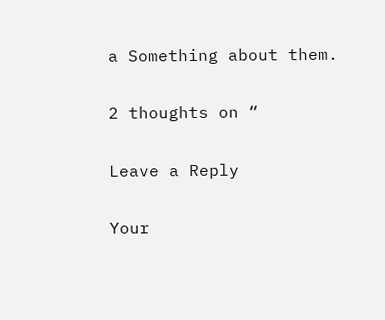a Something about them.

2 thoughts on “

Leave a Reply

Your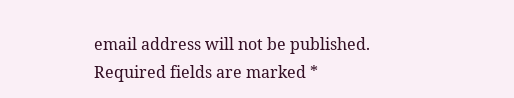email address will not be published. Required fields are marked *